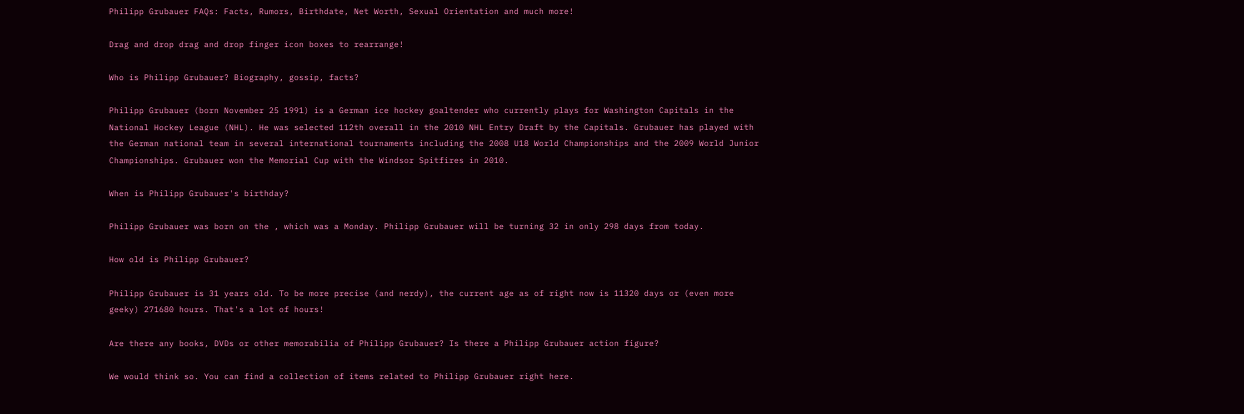Philipp Grubauer FAQs: Facts, Rumors, Birthdate, Net Worth, Sexual Orientation and much more!

Drag and drop drag and drop finger icon boxes to rearrange!

Who is Philipp Grubauer? Biography, gossip, facts?

Philipp Grubauer (born November 25 1991) is a German ice hockey goaltender who currently plays for Washington Capitals in the National Hockey League (NHL). He was selected 112th overall in the 2010 NHL Entry Draft by the Capitals. Grubauer has played with the German national team in several international tournaments including the 2008 U18 World Championships and the 2009 World Junior Championships. Grubauer won the Memorial Cup with the Windsor Spitfires in 2010.

When is Philipp Grubauer's birthday?

Philipp Grubauer was born on the , which was a Monday. Philipp Grubauer will be turning 32 in only 298 days from today.

How old is Philipp Grubauer?

Philipp Grubauer is 31 years old. To be more precise (and nerdy), the current age as of right now is 11320 days or (even more geeky) 271680 hours. That's a lot of hours!

Are there any books, DVDs or other memorabilia of Philipp Grubauer? Is there a Philipp Grubauer action figure?

We would think so. You can find a collection of items related to Philipp Grubauer right here.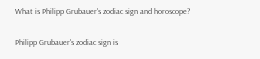What is Philipp Grubauer's zodiac sign and horoscope?

Philipp Grubauer's zodiac sign is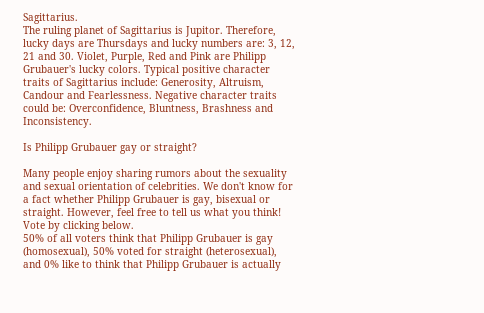Sagittarius.
The ruling planet of Sagittarius is Jupitor. Therefore, lucky days are Thursdays and lucky numbers are: 3, 12, 21 and 30. Violet, Purple, Red and Pink are Philipp Grubauer's lucky colors. Typical positive character traits of Sagittarius include: Generosity, Altruism, Candour and Fearlessness. Negative character traits could be: Overconfidence, Bluntness, Brashness and Inconsistency.

Is Philipp Grubauer gay or straight?

Many people enjoy sharing rumors about the sexuality and sexual orientation of celebrities. We don't know for a fact whether Philipp Grubauer is gay, bisexual or straight. However, feel free to tell us what you think! Vote by clicking below.
50% of all voters think that Philipp Grubauer is gay (homosexual), 50% voted for straight (heterosexual), and 0% like to think that Philipp Grubauer is actually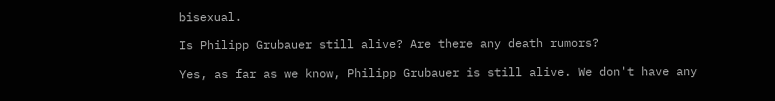bisexual.

Is Philipp Grubauer still alive? Are there any death rumors?

Yes, as far as we know, Philipp Grubauer is still alive. We don't have any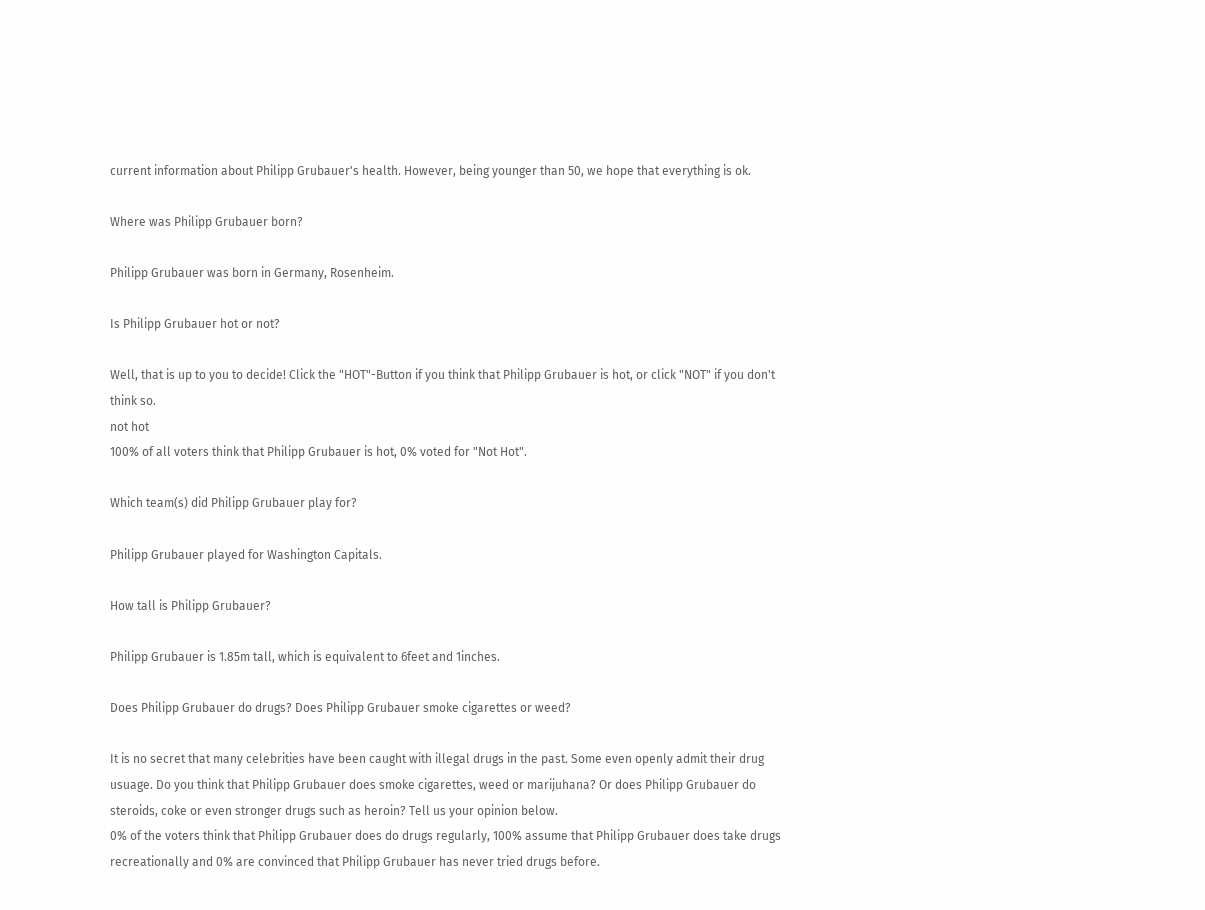current information about Philipp Grubauer's health. However, being younger than 50, we hope that everything is ok.

Where was Philipp Grubauer born?

Philipp Grubauer was born in Germany, Rosenheim.

Is Philipp Grubauer hot or not?

Well, that is up to you to decide! Click the "HOT"-Button if you think that Philipp Grubauer is hot, or click "NOT" if you don't think so.
not hot
100% of all voters think that Philipp Grubauer is hot, 0% voted for "Not Hot".

Which team(s) did Philipp Grubauer play for?

Philipp Grubauer played for Washington Capitals.

How tall is Philipp Grubauer?

Philipp Grubauer is 1.85m tall, which is equivalent to 6feet and 1inches.

Does Philipp Grubauer do drugs? Does Philipp Grubauer smoke cigarettes or weed?

It is no secret that many celebrities have been caught with illegal drugs in the past. Some even openly admit their drug usuage. Do you think that Philipp Grubauer does smoke cigarettes, weed or marijuhana? Or does Philipp Grubauer do steroids, coke or even stronger drugs such as heroin? Tell us your opinion below.
0% of the voters think that Philipp Grubauer does do drugs regularly, 100% assume that Philipp Grubauer does take drugs recreationally and 0% are convinced that Philipp Grubauer has never tried drugs before.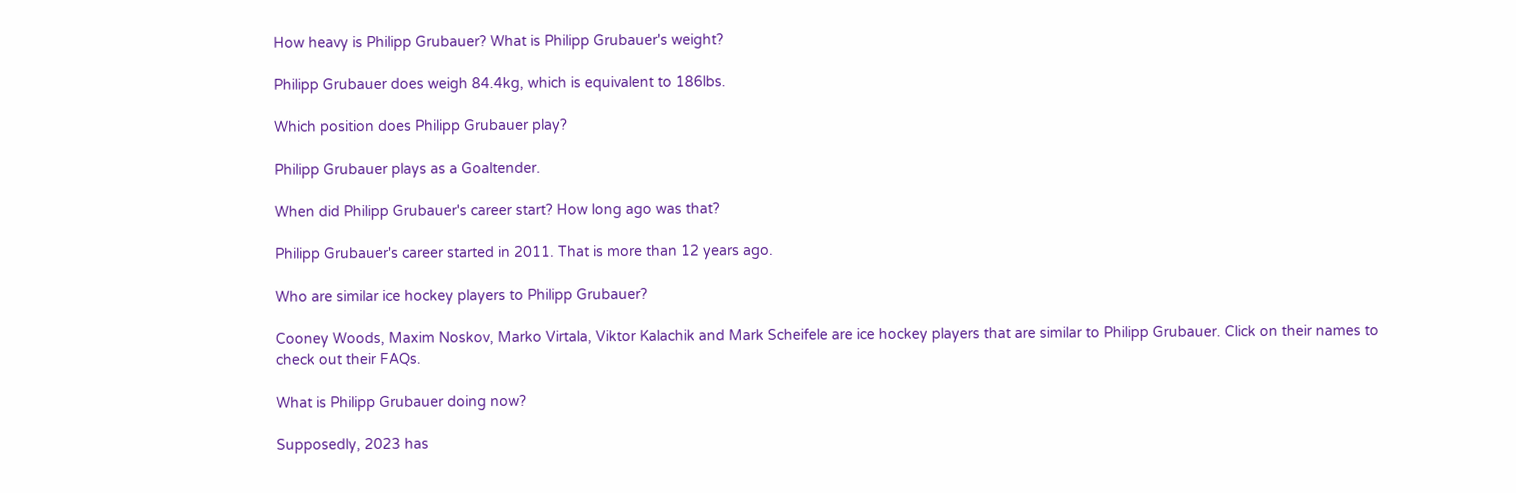How heavy is Philipp Grubauer? What is Philipp Grubauer's weight?

Philipp Grubauer does weigh 84.4kg, which is equivalent to 186lbs.

Which position does Philipp Grubauer play?

Philipp Grubauer plays as a Goaltender.

When did Philipp Grubauer's career start? How long ago was that?

Philipp Grubauer's career started in 2011. That is more than 12 years ago.

Who are similar ice hockey players to Philipp Grubauer?

Cooney Woods, Maxim Noskov, Marko Virtala, Viktor Kalachik and Mark Scheifele are ice hockey players that are similar to Philipp Grubauer. Click on their names to check out their FAQs.

What is Philipp Grubauer doing now?

Supposedly, 2023 has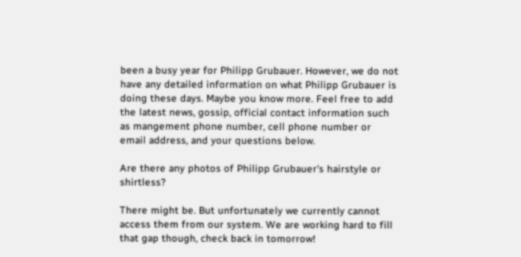been a busy year for Philipp Grubauer. However, we do not have any detailed information on what Philipp Grubauer is doing these days. Maybe you know more. Feel free to add the latest news, gossip, official contact information such as mangement phone number, cell phone number or email address, and your questions below.

Are there any photos of Philipp Grubauer's hairstyle or shirtless?

There might be. But unfortunately we currently cannot access them from our system. We are working hard to fill that gap though, check back in tomorrow!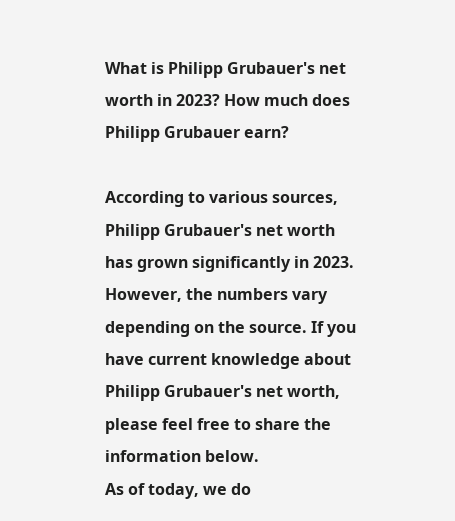What is Philipp Grubauer's net worth in 2023? How much does Philipp Grubauer earn?

According to various sources, Philipp Grubauer's net worth has grown significantly in 2023. However, the numbers vary depending on the source. If you have current knowledge about Philipp Grubauer's net worth, please feel free to share the information below.
As of today, we do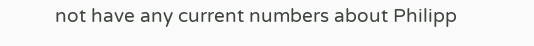not have any current numbers about Philipp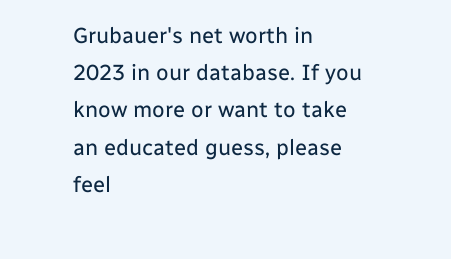Grubauer's net worth in 2023 in our database. If you know more or want to take an educated guess, please feel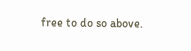free to do so above.